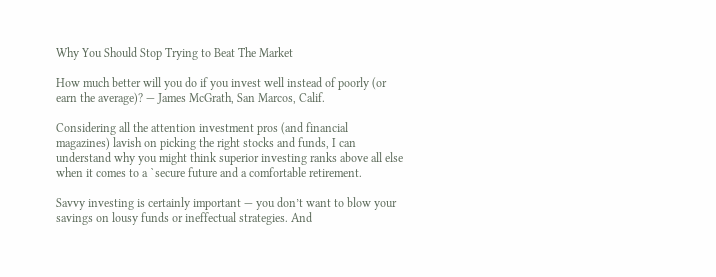Why You Should Stop Trying to Beat The Market

How much better will you do if you invest well instead of poorly (or earn the average)? — James McGrath, San Marcos, Calif.

Considering all the attention investment pros (and financial magazines) lavish on picking the right stocks and funds, I can understand why you might think superior investing ranks above all else when it comes to a `secure future and a comfortable retirement.

Savvy investing is certainly important — you don’t want to blow your savings on lousy funds or ineffectual strategies. And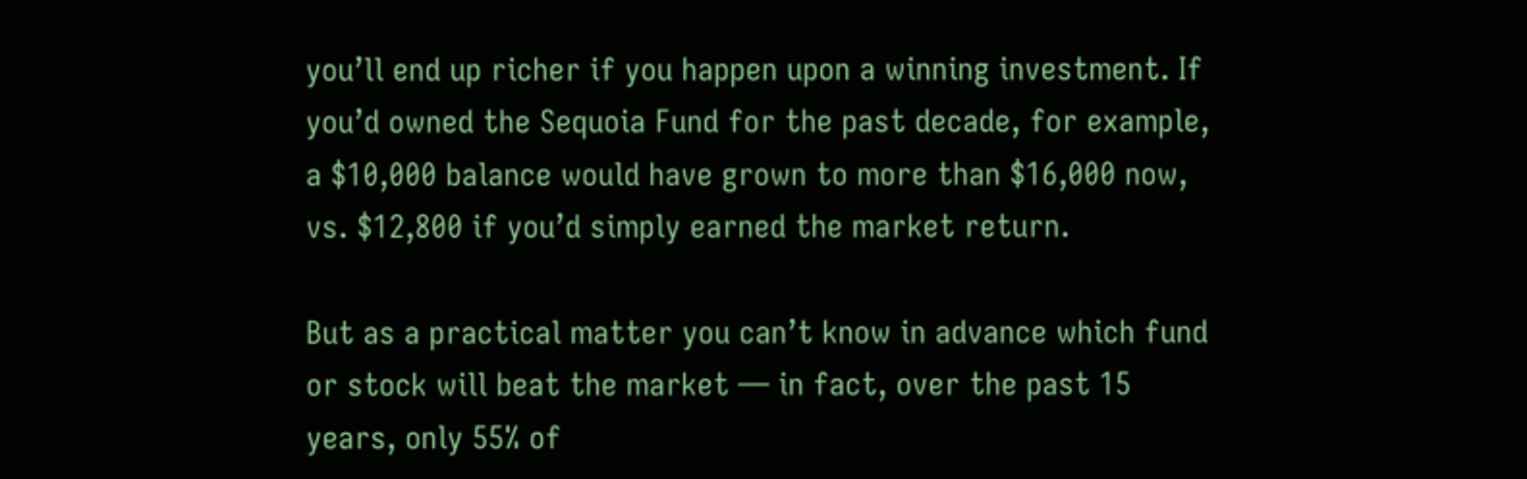you’ll end up richer if you happen upon a winning investment. If you’d owned the Sequoia Fund for the past decade, for example, a $10,000 balance would have grown to more than $16,000 now, vs. $12,800 if you’d simply earned the market return.

But as a practical matter you can’t know in advance which fund or stock will beat the market — in fact, over the past 15 years, only 55% of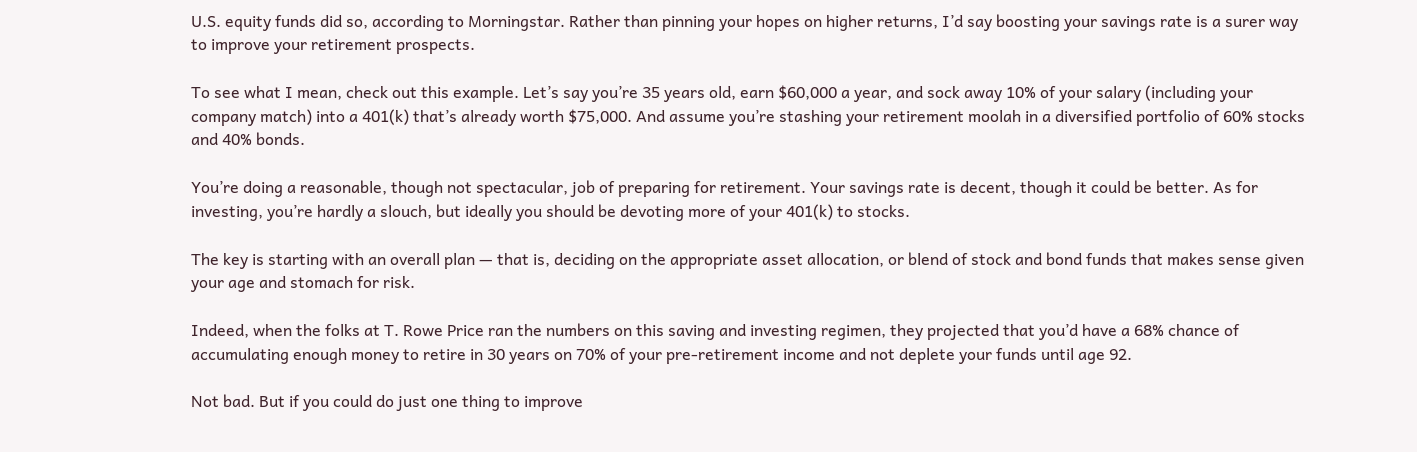U.S. equity funds did so, according to Morningstar. Rather than pinning your hopes on higher returns, I’d say boosting your savings rate is a surer way to improve your retirement prospects.

To see what I mean, check out this example. Let’s say you’re 35 years old, earn $60,000 a year, and sock away 10% of your salary (including your company match) into a 401(k) that’s already worth $75,000. And assume you’re stashing your retirement moolah in a diversified portfolio of 60% stocks and 40% bonds.

You’re doing a reasonable, though not spectacular, job of preparing for retirement. Your savings rate is decent, though it could be better. As for investing, you’re hardly a slouch, but ideally you should be devoting more of your 401(k) to stocks.

The key is starting with an overall plan — that is, deciding on the appropriate asset allocation, or blend of stock and bond funds that makes sense given your age and stomach for risk.

Indeed, when the folks at T. Rowe Price ran the numbers on this saving and investing regimen, they projected that you’d have a 68% chance of accumulating enough money to retire in 30 years on 70% of your pre-retirement income and not deplete your funds until age 92.

Not bad. But if you could do just one thing to improve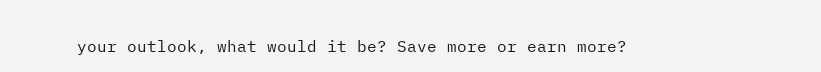your outlook, what would it be? Save more or earn more?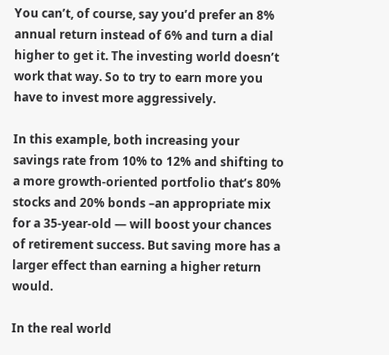You can’t, of course, say you’d prefer an 8% annual return instead of 6% and turn a dial higher to get it. The investing world doesn’t work that way. So to try to earn more you have to invest more aggressively.

In this example, both increasing your savings rate from 10% to 12% and shifting to a more growth-oriented portfolio that’s 80% stocks and 20% bonds –an appropriate mix for a 35-year-old — will boost your chances of retirement success. But saving more has a larger effect than earning a higher return would.

In the real world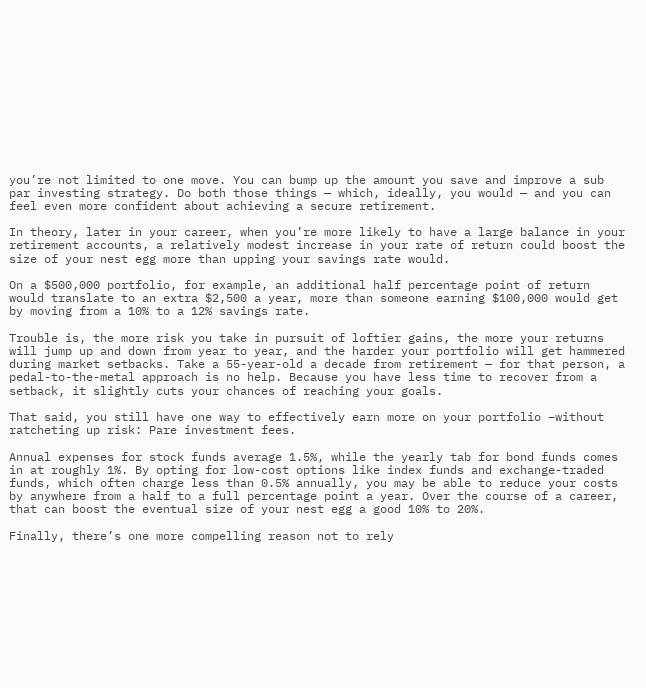you’re not limited to one move. You can bump up the amount you save and improve a sub par investing strategy. Do both those things — which, ideally, you would — and you can feel even more confident about achieving a secure retirement.

In theory, later in your career, when you’re more likely to have a large balance in your retirement accounts, a relatively modest increase in your rate of return could boost the size of your nest egg more than upping your savings rate would.

On a $500,000 portfolio, for example, an additional half percentage point of return would translate to an extra $2,500 a year, more than someone earning $100,000 would get by moving from a 10% to a 12% savings rate.

Trouble is, the more risk you take in pursuit of loftier gains, the more your returns will jump up and down from year to year, and the harder your portfolio will get hammered during market setbacks. Take a 55-year-old a decade from retirement — for that person, a pedal-to-the-metal approach is no help. Because you have less time to recover from a setback, it slightly cuts your chances of reaching your goals.

That said, you still have one way to effectively earn more on your portfolio –without ratcheting up risk: Pare investment fees.

Annual expenses for stock funds average 1.5%, while the yearly tab for bond funds comes in at roughly 1%. By opting for low-cost options like index funds and exchange-traded funds, which often charge less than 0.5% annually, you may be able to reduce your costs by anywhere from a half to a full percentage point a year. Over the course of a career, that can boost the eventual size of your nest egg a good 10% to 20%.

Finally, there’s one more compelling reason not to rely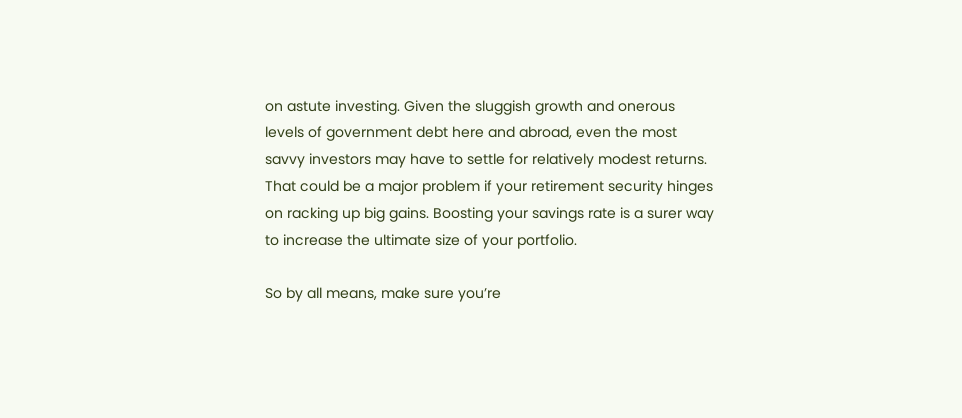on astute investing. Given the sluggish growth and onerous levels of government debt here and abroad, even the most savvy investors may have to settle for relatively modest returns. That could be a major problem if your retirement security hinges on racking up big gains. Boosting your savings rate is a surer way to increase the ultimate size of your portfolio.

So by all means, make sure you’re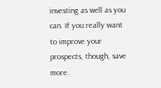investing as well as you can. If you really want to improve your prospects, though, save more.